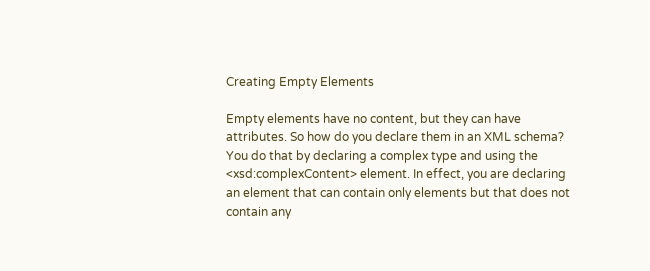Creating Empty Elements

Empty elements have no content, but they can have attributes. So how do you declare them in an XML schema? You do that by declaring a complex type and using the <xsd:complexContent> element. In effect, you are declaring an element that can contain only elements but that does not contain any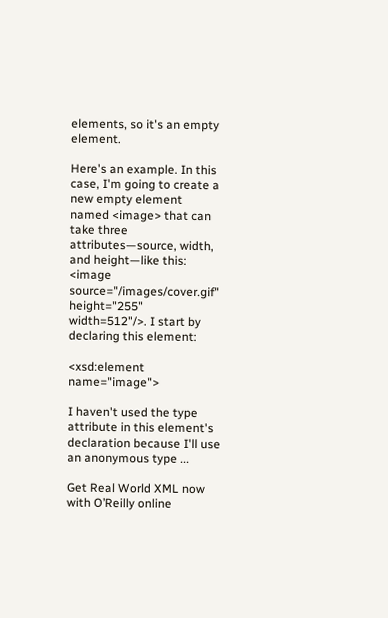elements, so it's an empty element.

Here's an example. In this case, I'm going to create a new empty element named <image> that can take three attributes—source, width, and height—like this: <image source="/images/cover.gif" height="255" width=512"/>. I start by declaring this element:

<xsd:element name="image">

I haven't used the type attribute in this element's declaration because I'll use an anonymous type ...

Get Real World XML now with O’Reilly online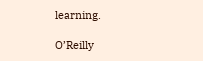learning.

O’Reilly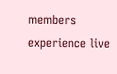members experience live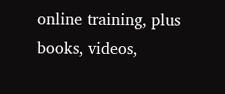online training, plus books, videos,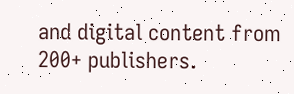and digital content from 200+ publishers.